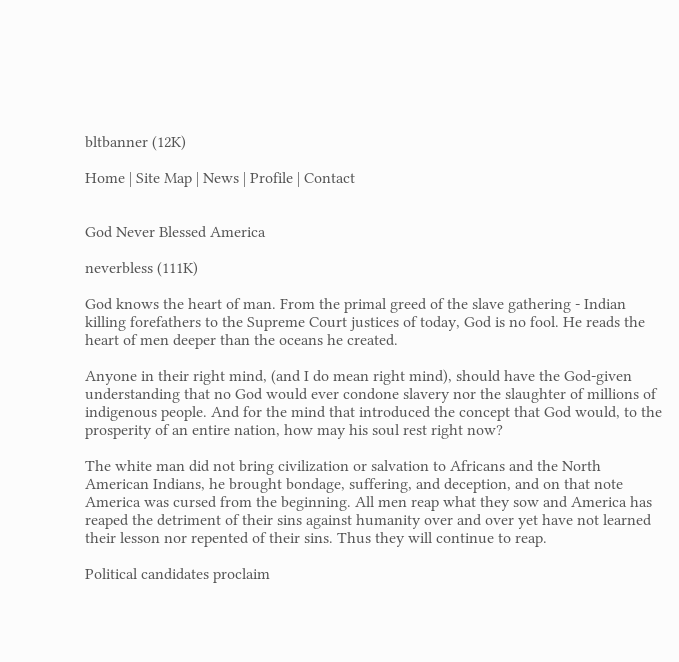bltbanner (12K)

Home | Site Map | News | Profile | Contact


God Never Blessed America

neverbless (111K)

God knows the heart of man. From the primal greed of the slave gathering - Indian killing forefathers to the Supreme Court justices of today, God is no fool. He reads the heart of men deeper than the oceans he created.

Anyone in their right mind, (and I do mean right mind), should have the God-given understanding that no God would ever condone slavery nor the slaughter of millions of indigenous people. And for the mind that introduced the concept that God would, to the prosperity of an entire nation, how may his soul rest right now?

The white man did not bring civilization or salvation to Africans and the North American Indians, he brought bondage, suffering, and deception, and on that note America was cursed from the beginning. All men reap what they sow and America has reaped the detriment of their sins against humanity over and over yet have not learned their lesson nor repented of their sins. Thus they will continue to reap.

Political candidates proclaim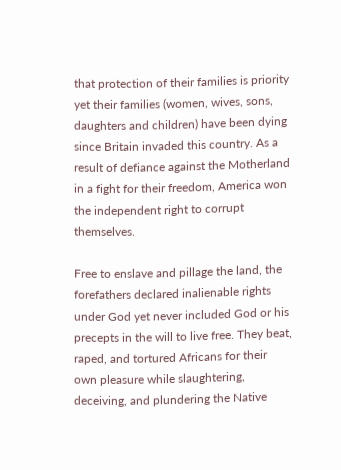that protection of their families is priority yet their families (women, wives, sons, daughters and children) have been dying since Britain invaded this country. As a result of defiance against the Motherland in a fight for their freedom, America won the independent right to corrupt themselves.

Free to enslave and pillage the land, the forefathers declared inalienable rights under God yet never included God or his precepts in the will to live free. They beat, raped, and tortured Africans for their own pleasure while slaughtering, deceiving, and plundering the Native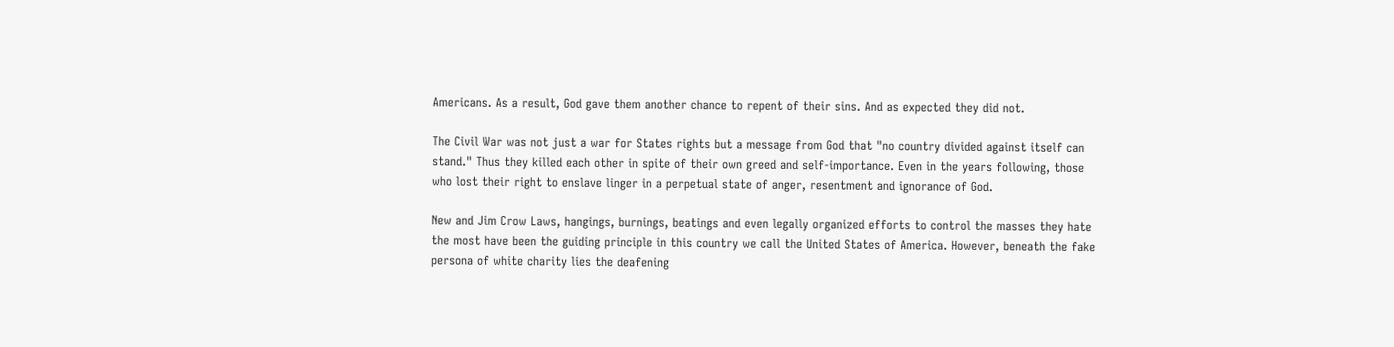Americans. As a result, God gave them another chance to repent of their sins. And as expected they did not.

The Civil War was not just a war for States rights but a message from God that "no country divided against itself can stand." Thus they killed each other in spite of their own greed and self-importance. Even in the years following, those who lost their right to enslave linger in a perpetual state of anger, resentment and ignorance of God.

New and Jim Crow Laws, hangings, burnings, beatings and even legally organized efforts to control the masses they hate the most have been the guiding principle in this country we call the United States of America. However, beneath the fake persona of white charity lies the deafening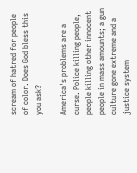scream of hatred for people of color. Does God bless this you ask?

America's problems are a curse. Police killing people, people killing other innocent people in mass amounts; a gun culture gone extreme and a justice system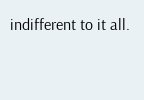indifferent to it all.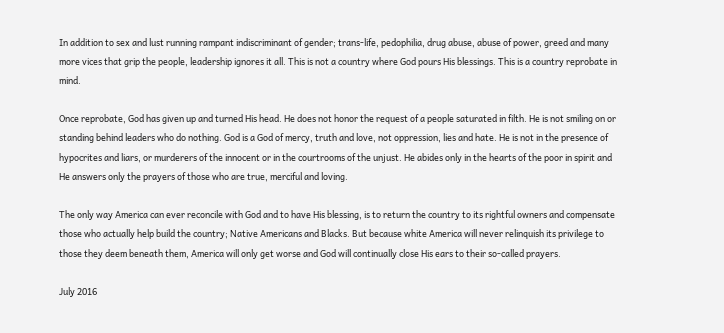In addition to sex and lust running rampant indiscriminant of gender; trans-life, pedophilia, drug abuse, abuse of power, greed and many more vices that grip the people, leadership ignores it all. This is not a country where God pours His blessings. This is a country reprobate in mind.

Once reprobate, God has given up and turned His head. He does not honor the request of a people saturated in filth. He is not smiling on or standing behind leaders who do nothing. God is a God of mercy, truth and love, not oppression, lies and hate. He is not in the presence of hypocrites and liars, or murderers of the innocent or in the courtrooms of the unjust. He abides only in the hearts of the poor in spirit and He answers only the prayers of those who are true, merciful and loving.

The only way America can ever reconcile with God and to have His blessing, is to return the country to its rightful owners and compensate those who actually help build the country; Native Americans and Blacks. But because white America will never relinquish its privilege to those they deem beneath them, America will only get worse and God will continually close His ears to their so-called prayers.

July 2016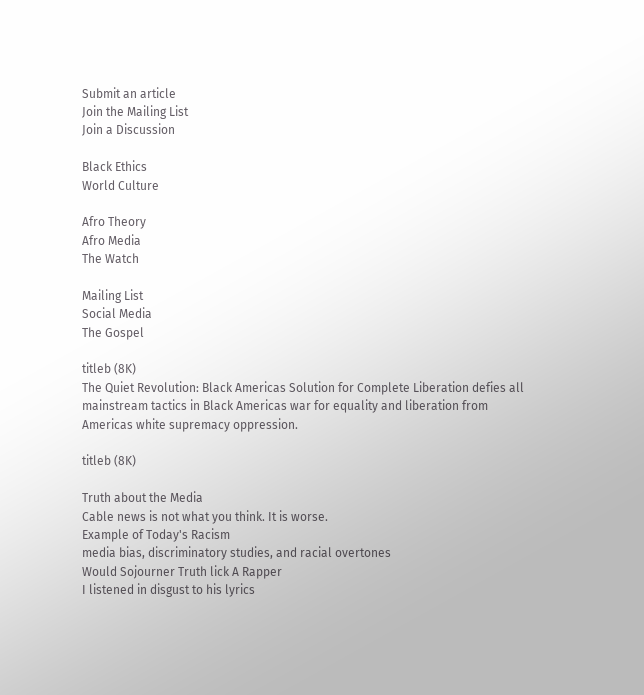Submit an article
Join the Mailing List
Join a Discussion

Black Ethics
World Culture

Afro Theory
Afro Media
The Watch

Mailing List
Social Media
The Gospel

titleb (8K)
The Quiet Revolution: Black Americas Solution for Complete Liberation defies all mainstream tactics in Black Americas war for equality and liberation from Americas white supremacy oppression.

titleb (8K)

Truth about the Media
Cable news is not what you think. It is worse.
Example of Today's Racism
media bias, discriminatory studies, and racial overtones
Would Sojourner Truth lick A Rapper
I listened in disgust to his lyrics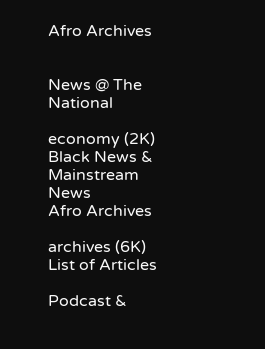Afro Archives


News @ The National

economy (2K)
Black News & Mainstream News
Afro Archives

archives (6K)
List of Articles

Podcast &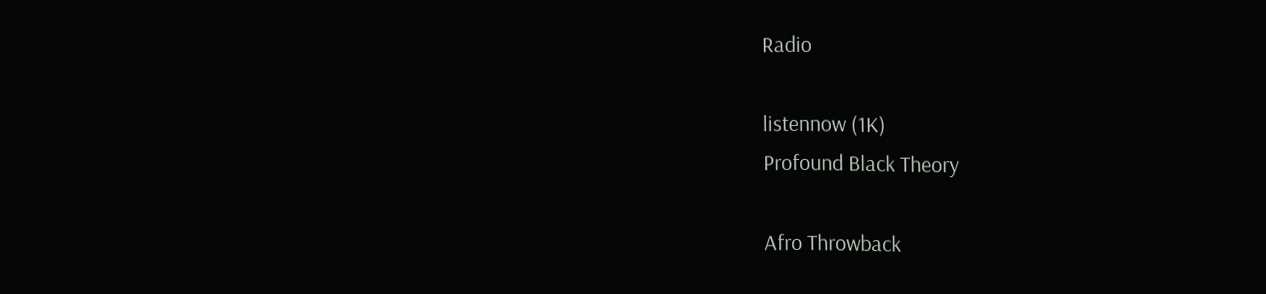Radio

listennow (1K)
Profound Black Theory

Afro Throwback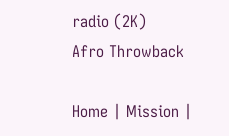radio (2K)
Afro Throwback

Home | Mission |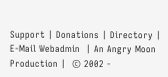Support | Donations | Directory | E-Mail Webadmin  | An Angry Moon Production |  © 2002 -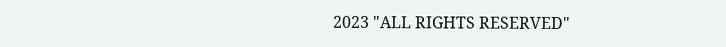2023 "ALL RIGHTS RESERVED"